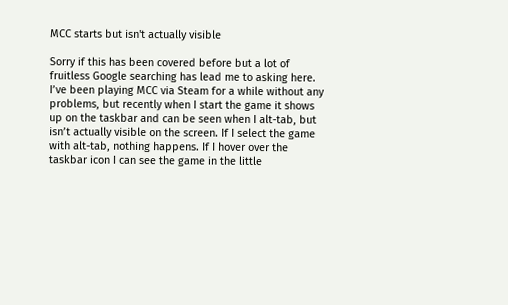MCC starts but isn't actually visible

Sorry if this has been covered before but a lot of fruitless Google searching has lead me to asking here. I’ve been playing MCC via Steam for a while without any problems, but recently when I start the game it shows up on the taskbar and can be seen when I alt-tab, but isn’t actually visible on the screen. If I select the game with alt-tab, nothing happens. If I hover over the taskbar icon I can see the game in the little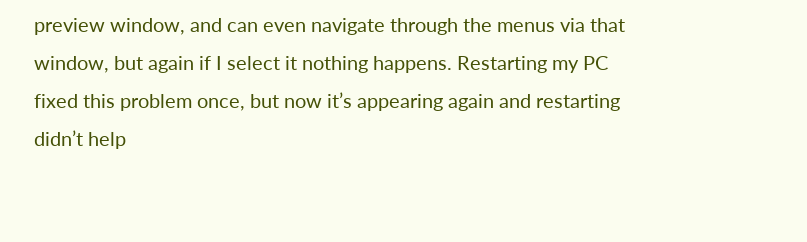preview window, and can even navigate through the menus via that window, but again if I select it nothing happens. Restarting my PC fixed this problem once, but now it’s appearing again and restarting didn’t help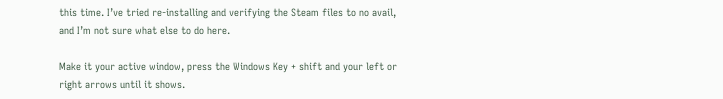this time. I’ve tried re-installing and verifying the Steam files to no avail, and I’m not sure what else to do here.

Make it your active window, press the Windows Key + shift and your left or right arrows until it shows.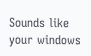Sounds like your windows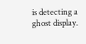is detecting a ghost display.